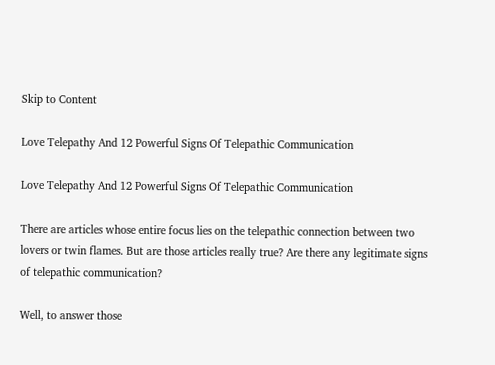Skip to Content

Love Telepathy And 12 Powerful Signs Of Telepathic Communication

Love Telepathy And 12 Powerful Signs Of Telepathic Communication

There are articles whose entire focus lies on the telepathic connection between two lovers or twin flames. But are those articles really true? Are there any legitimate signs of telepathic communication?

Well, to answer those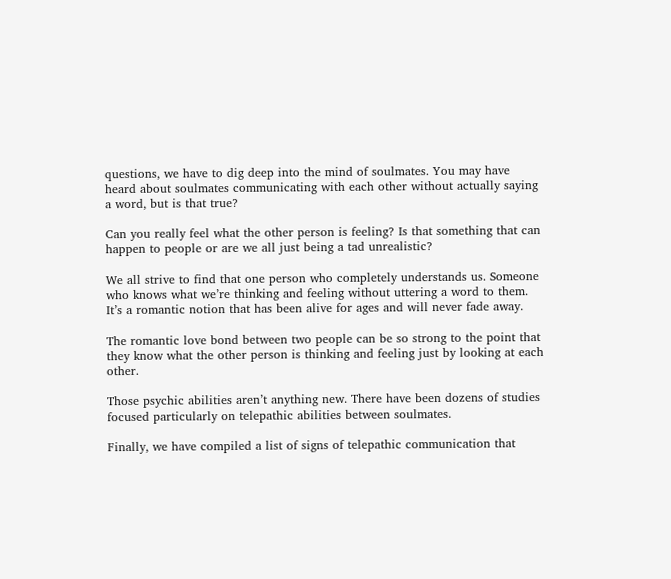questions, we have to dig deep into the mind of soulmates. You may have heard about soulmates communicating with each other without actually saying a word, but is that true?

Can you really feel what the other person is feeling? Is that something that can happen to people or are we all just being a tad unrealistic?

We all strive to find that one person who completely understands us. Someone who knows what we’re thinking and feeling without uttering a word to them. It’s a romantic notion that has been alive for ages and will never fade away.

The romantic love bond between two people can be so strong to the point that they know what the other person is thinking and feeling just by looking at each other.

Those psychic abilities aren’t anything new. There have been dozens of studies focused particularly on telepathic abilities between soulmates.

Finally, we have compiled a list of signs of telepathic communication that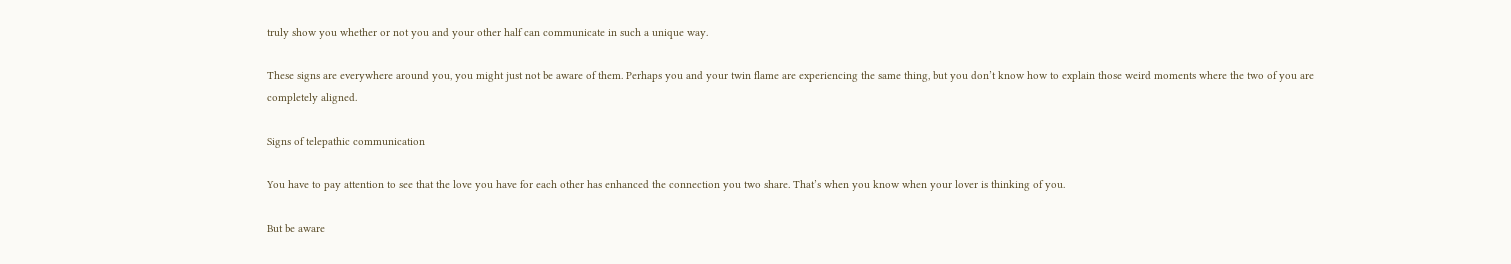truly show you whether or not you and your other half can communicate in such a unique way.

These signs are everywhere around you, you might just not be aware of them. Perhaps you and your twin flame are experiencing the same thing, but you don’t know how to explain those weird moments where the two of you are completely aligned.

Signs of telepathic communication

You have to pay attention to see that the love you have for each other has enhanced the connection you two share. That’s when you know when your lover is thinking of you.

But be aware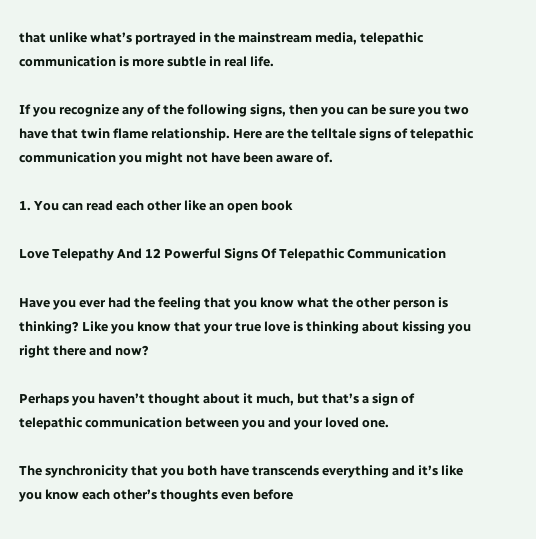that unlike what’s portrayed in the mainstream media, telepathic communication is more subtle in real life.

If you recognize any of the following signs, then you can be sure you two have that twin flame relationship. Here are the telltale signs of telepathic communication you might not have been aware of.

1. You can read each other like an open book

Love Telepathy And 12 Powerful Signs Of Telepathic Communication

Have you ever had the feeling that you know what the other person is thinking? Like you know that your true love is thinking about kissing you right there and now?

Perhaps you haven’t thought about it much, but that’s a sign of telepathic communication between you and your loved one.

The synchronicity that you both have transcends everything and it’s like you know each other’s thoughts even before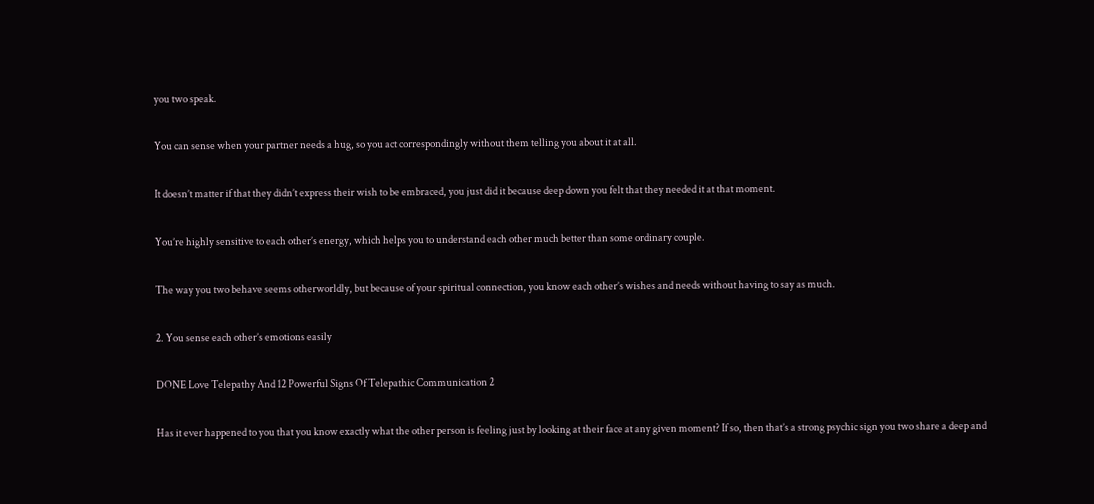you two speak.

You can sense when your partner needs a hug, so you act correspondingly without them telling you about it at all.

It doesn’t matter if that they didn’t express their wish to be embraced, you just did it because deep down you felt that they needed it at that moment.

You’re highly sensitive to each other’s energy, which helps you to understand each other much better than some ordinary couple.

The way you two behave seems otherworldly, but because of your spiritual connection, you know each other’s wishes and needs without having to say as much.

2. You sense each other’s emotions easily

DONE Love Telepathy And 12 Powerful Signs Of Telepathic Communication 2

Has it ever happened to you that you know exactly what the other person is feeling just by looking at their face at any given moment? If so, then that’s a strong psychic sign you two share a deep and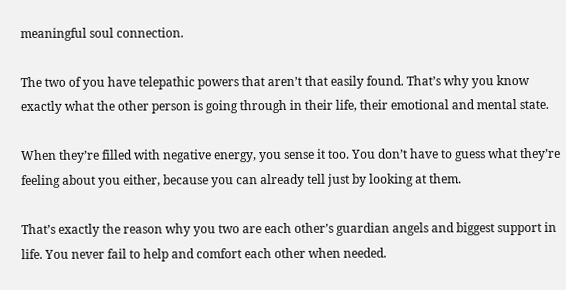meaningful soul connection.

The two of you have telepathic powers that aren’t that easily found. That’s why you know exactly what the other person is going through in their life, their emotional and mental state.

When they’re filled with negative energy, you sense it too. You don’t have to guess what they’re feeling about you either, because you can already tell just by looking at them.

That’s exactly the reason why you two are each other’s guardian angels and biggest support in life. You never fail to help and comfort each other when needed.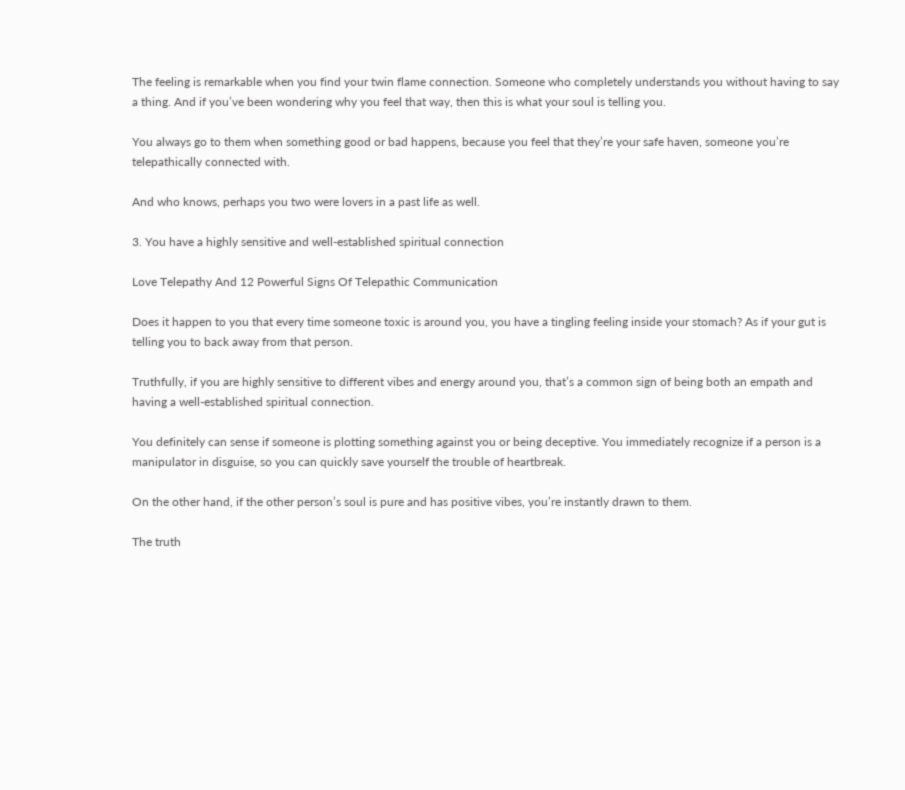The feeling is remarkable when you find your twin flame connection. Someone who completely understands you without having to say a thing. And if you’ve been wondering why you feel that way, then this is what your soul is telling you.

You always go to them when something good or bad happens, because you feel that they’re your safe haven, someone you’re telepathically connected with.

And who knows, perhaps you two were lovers in a past life as well.

3. You have a highly sensitive and well-established spiritual connection

Love Telepathy And 12 Powerful Signs Of Telepathic Communication

Does it happen to you that every time someone toxic is around you, you have a tingling feeling inside your stomach? As if your gut is telling you to back away from that person.

Truthfully, if you are highly sensitive to different vibes and energy around you, that’s a common sign of being both an empath and having a well-established spiritual connection.

You definitely can sense if someone is plotting something against you or being deceptive. You immediately recognize if a person is a manipulator in disguise, so you can quickly save yourself the trouble of heartbreak.

On the other hand, if the other person’s soul is pure and has positive vibes, you’re instantly drawn to them.

The truth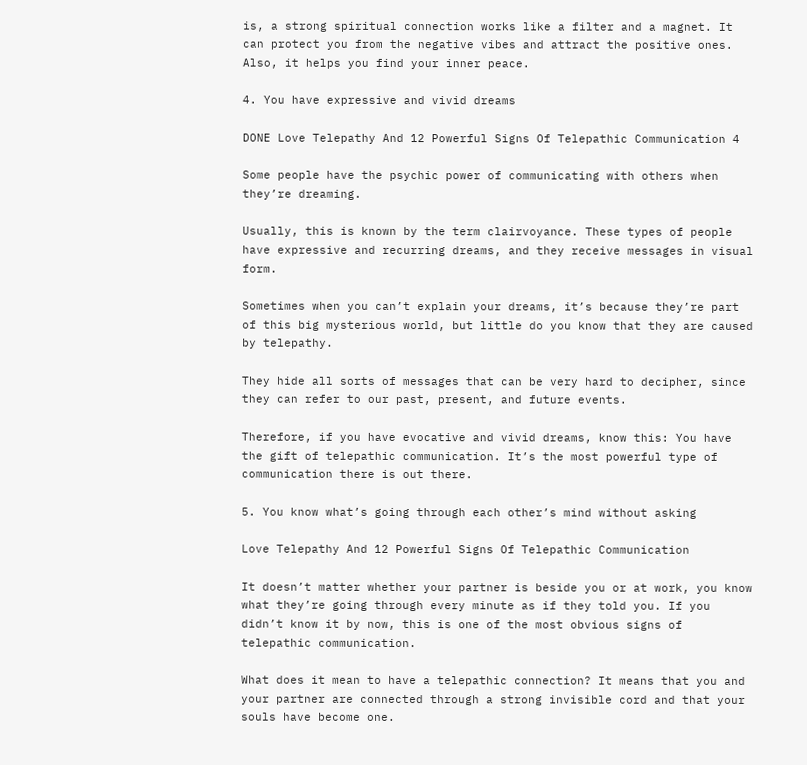is, a strong spiritual connection works like a filter and a magnet. It can protect you from the negative vibes and attract the positive ones. Also, it helps you find your inner peace.

4. You have expressive and vivid dreams

DONE Love Telepathy And 12 Powerful Signs Of Telepathic Communication 4

Some people have the psychic power of communicating with others when they’re dreaming.

Usually, this is known by the term clairvoyance. These types of people have expressive and recurring dreams, and they receive messages in visual form.

Sometimes when you can’t explain your dreams, it’s because they’re part of this big mysterious world, but little do you know that they are caused by telepathy.

They hide all sorts of messages that can be very hard to decipher, since they can refer to our past, present, and future events.

Therefore, if you have evocative and vivid dreams, know this: You have the gift of telepathic communication. It’s the most powerful type of communication there is out there.

5. You know what’s going through each other’s mind without asking

Love Telepathy And 12 Powerful Signs Of Telepathic Communication

It doesn’t matter whether your partner is beside you or at work, you know what they’re going through every minute as if they told you. If you didn’t know it by now, this is one of the most obvious signs of telepathic communication.

What does it mean to have a telepathic connection? It means that you and your partner are connected through a strong invisible cord and that your souls have become one.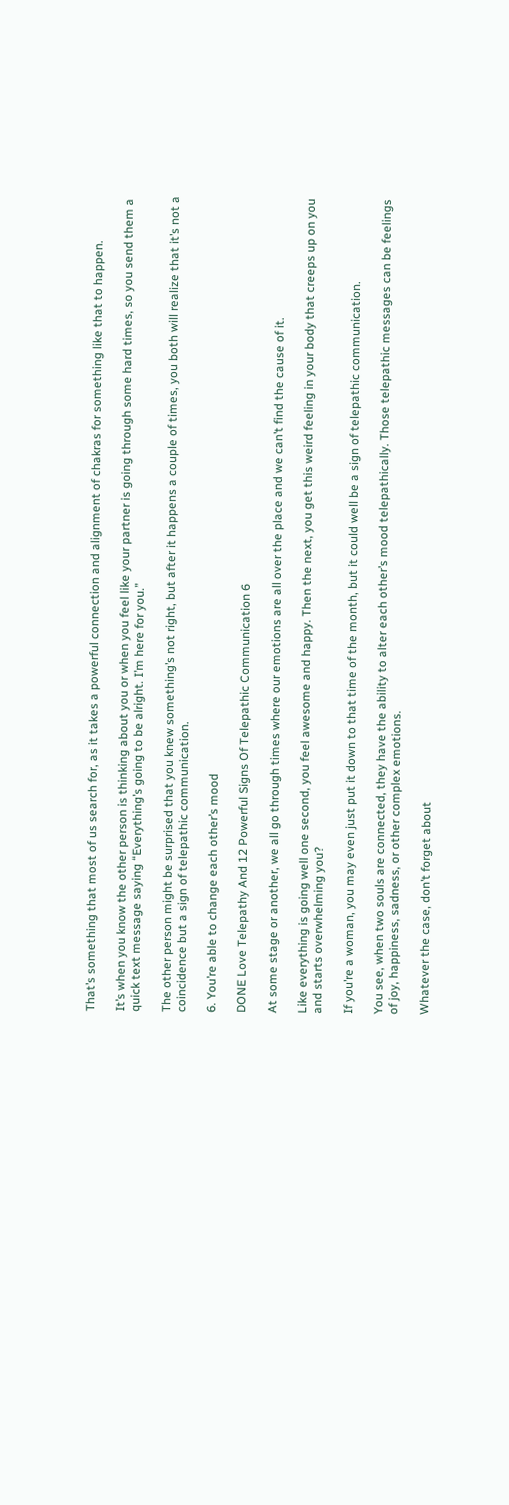That’s something that most of us search for, as it takes a powerful connection and alignment of chakras for something like that to happen.

It’s when you know the other person is thinking about you or when you feel like your partner is going through some hard times, so you send them a quick text message saying “Everything’s going to be alright. I’m here for you.”

The other person might be surprised that you knew something’s not right, but after it happens a couple of times, you both will realize that it’s not a coincidence but a sign of telepathic communication.

6. You’re able to change each other’s mood

DONE Love Telepathy And 12 Powerful Signs Of Telepathic Communication 6

At some stage or another, we all go through times where our emotions are all over the place and we can’t find the cause of it.

Like everything is going well one second, you feel awesome and happy. Then the next, you get this weird feeling in your body that creeps up on you and starts overwhelming you?

If you’re a woman, you may even just put it down to that time of the month, but it could well be a sign of telepathic communication.

You see, when two souls are connected, they have the ability to alter each other’s mood telepathically. Those telepathic messages can be feelings of joy, happiness, sadness, or other complex emotions.

Whatever the case, don’t forget about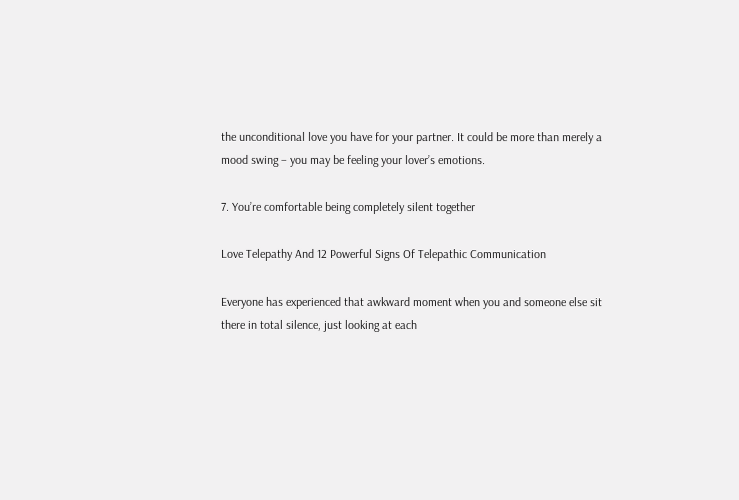the unconditional love you have for your partner. It could be more than merely a mood swing – you may be feeling your lover’s emotions.

7. You’re comfortable being completely silent together

Love Telepathy And 12 Powerful Signs Of Telepathic Communication

Everyone has experienced that awkward moment when you and someone else sit there in total silence, just looking at each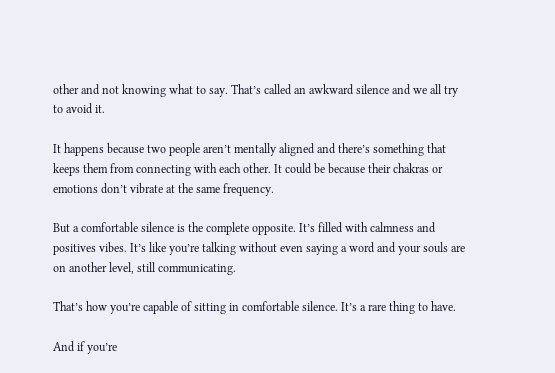other and not knowing what to say. That’s called an awkward silence and we all try to avoid it.

It happens because two people aren’t mentally aligned and there’s something that keeps them from connecting with each other. It could be because their chakras or emotions don’t vibrate at the same frequency.

But a comfortable silence is the complete opposite. It’s filled with calmness and positives vibes. It’s like you’re talking without even saying a word and your souls are on another level, still communicating.

That’s how you’re capable of sitting in comfortable silence. It’s a rare thing to have.

And if you’re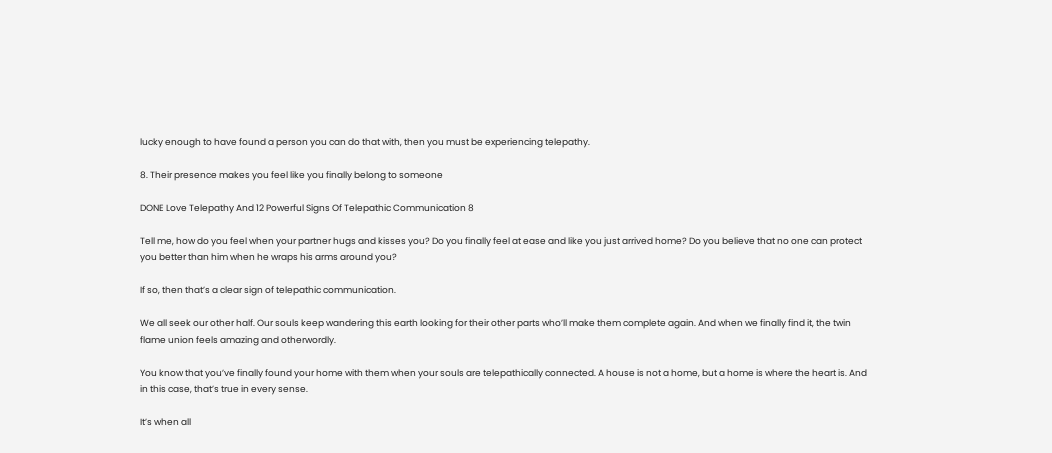lucky enough to have found a person you can do that with, then you must be experiencing telepathy.

8. Their presence makes you feel like you finally belong to someone

DONE Love Telepathy And 12 Powerful Signs Of Telepathic Communication 8

Tell me, how do you feel when your partner hugs and kisses you? Do you finally feel at ease and like you just arrived home? Do you believe that no one can protect you better than him when he wraps his arms around you?

If so, then that’s a clear sign of telepathic communication.

We all seek our other half. Our souls keep wandering this earth looking for their other parts who’ll make them complete again. And when we finally find it, the twin flame union feels amazing and otherwordly.

You know that you’ve finally found your home with them when your souls are telepathically connected. A house is not a home, but a home is where the heart is. And in this case, that’s true in every sense.

It’s when all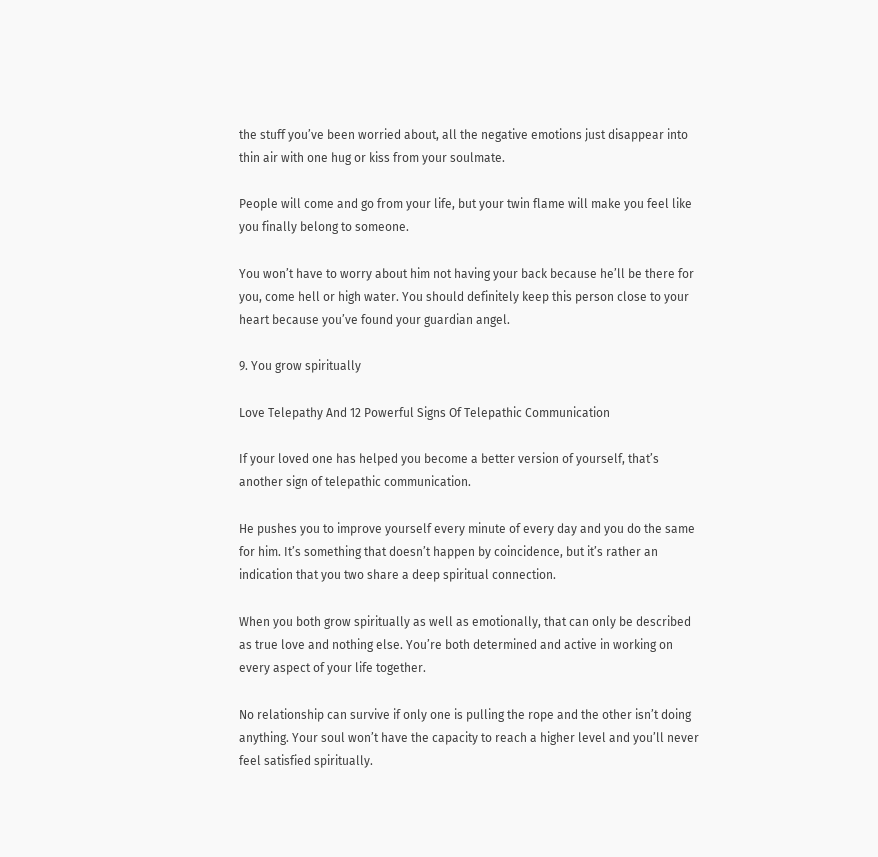the stuff you’ve been worried about, all the negative emotions just disappear into thin air with one hug or kiss from your soulmate.

People will come and go from your life, but your twin flame will make you feel like you finally belong to someone.

You won’t have to worry about him not having your back because he’ll be there for you, come hell or high water. You should definitely keep this person close to your heart because you’ve found your guardian angel.

9. You grow spiritually

Love Telepathy And 12 Powerful Signs Of Telepathic Communication

If your loved one has helped you become a better version of yourself, that’s another sign of telepathic communication.

He pushes you to improve yourself every minute of every day and you do the same for him. It’s something that doesn’t happen by coincidence, but it’s rather an indication that you two share a deep spiritual connection.

When you both grow spiritually as well as emotionally, that can only be described as true love and nothing else. You’re both determined and active in working on every aspect of your life together.

No relationship can survive if only one is pulling the rope and the other isn’t doing anything. Your soul won’t have the capacity to reach a higher level and you’ll never feel satisfied spiritually.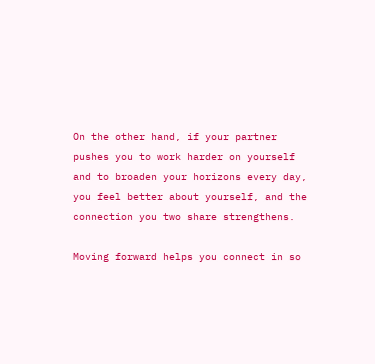On the other hand, if your partner pushes you to work harder on yourself and to broaden your horizons every day, you feel better about yourself, and the connection you two share strengthens.

Moving forward helps you connect in so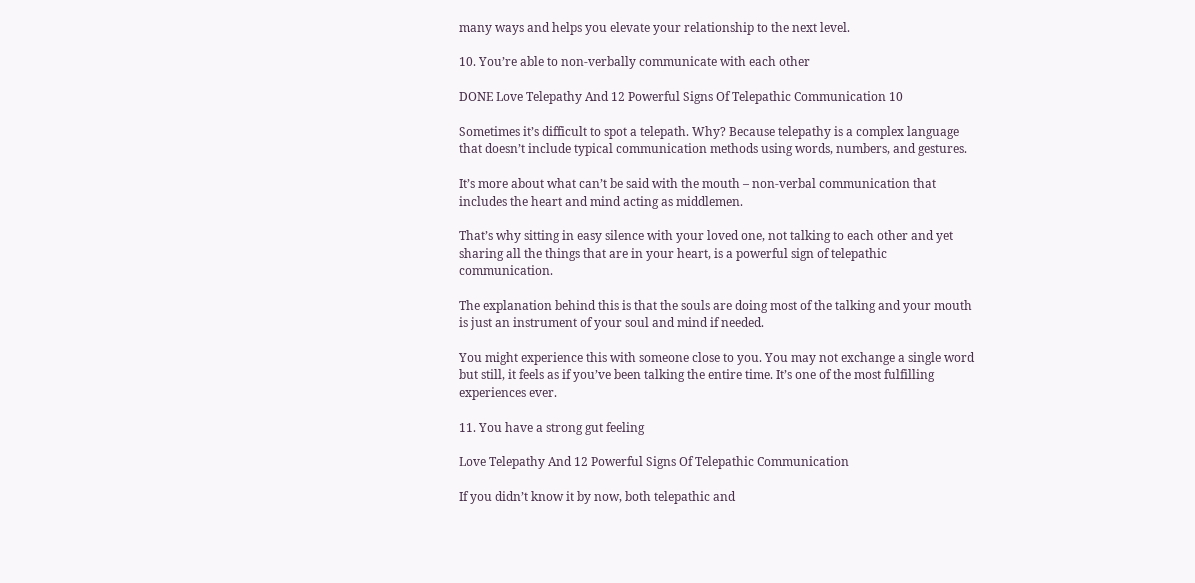many ways and helps you elevate your relationship to the next level.

10. You’re able to non-verbally communicate with each other

DONE Love Telepathy And 12 Powerful Signs Of Telepathic Communication 10

Sometimes it’s difficult to spot a telepath. Why? Because telepathy is a complex language that doesn’t include typical communication methods using words, numbers, and gestures.

It’s more about what can’t be said with the mouth – non-verbal communication that includes the heart and mind acting as middlemen.

That’s why sitting in easy silence with your loved one, not talking to each other and yet sharing all the things that are in your heart, is a powerful sign of telepathic communication.

The explanation behind this is that the souls are doing most of the talking and your mouth is just an instrument of your soul and mind if needed.

You might experience this with someone close to you. You may not exchange a single word but still, it feels as if you’ve been talking the entire time. It’s one of the most fulfilling experiences ever.

11. You have a strong gut feeling

Love Telepathy And 12 Powerful Signs Of Telepathic Communication

If you didn’t know it by now, both telepathic and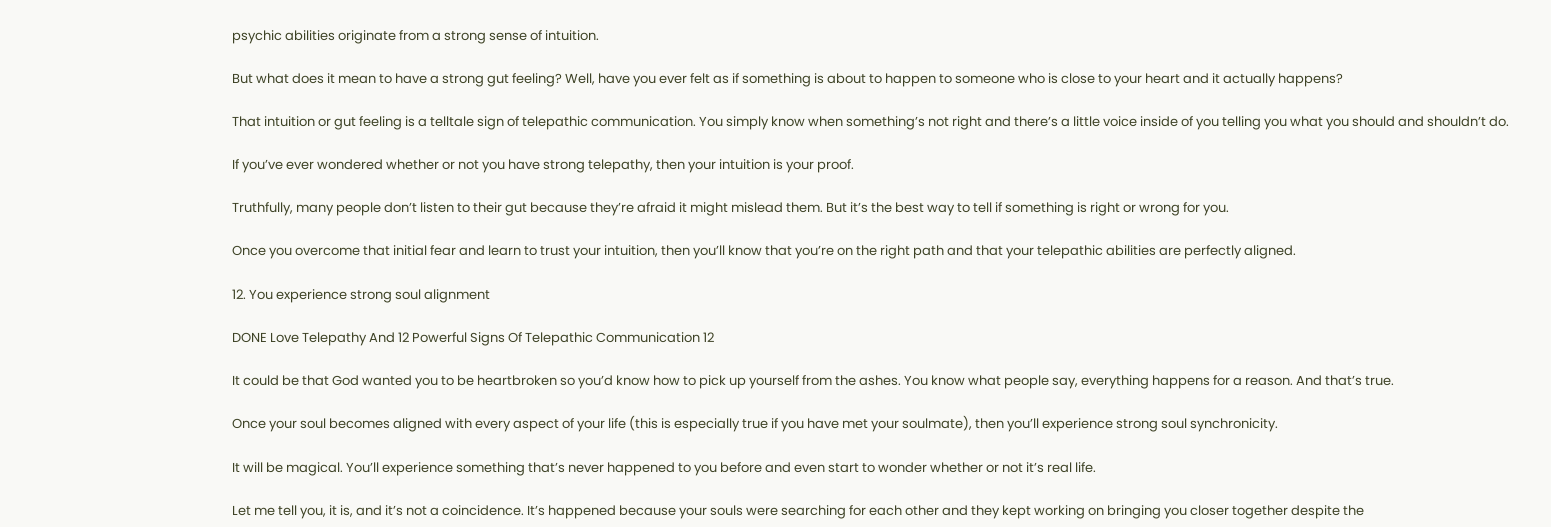psychic abilities originate from a strong sense of intuition.

But what does it mean to have a strong gut feeling? Well, have you ever felt as if something is about to happen to someone who is close to your heart and it actually happens?

That intuition or gut feeling is a telltale sign of telepathic communication. You simply know when something’s not right and there’s a little voice inside of you telling you what you should and shouldn’t do.

If you’ve ever wondered whether or not you have strong telepathy, then your intuition is your proof.

Truthfully, many people don’t listen to their gut because they’re afraid it might mislead them. But it’s the best way to tell if something is right or wrong for you.

Once you overcome that initial fear and learn to trust your intuition, then you’ll know that you’re on the right path and that your telepathic abilities are perfectly aligned.

12. You experience strong soul alignment

DONE Love Telepathy And 12 Powerful Signs Of Telepathic Communication 12

It could be that God wanted you to be heartbroken so you’d know how to pick up yourself from the ashes. You know what people say, everything happens for a reason. And that’s true.

Once your soul becomes aligned with every aspect of your life (this is especially true if you have met your soulmate), then you’ll experience strong soul synchronicity.

It will be magical. You’ll experience something that’s never happened to you before and even start to wonder whether or not it’s real life.

Let me tell you, it is, and it’s not a coincidence. It’s happened because your souls were searching for each other and they kept working on bringing you closer together despite the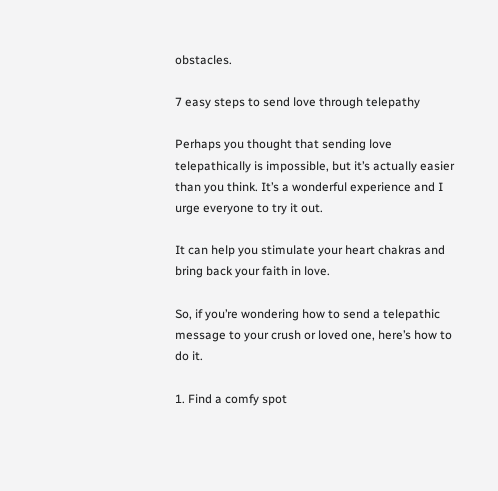obstacles.

7 easy steps to send love through telepathy

Perhaps you thought that sending love telepathically is impossible, but it’s actually easier than you think. It’s a wonderful experience and I urge everyone to try it out.

It can help you stimulate your heart chakras and bring back your faith in love.

So, if you’re wondering how to send a telepathic message to your crush or loved one, here’s how to do it.

1. Find a comfy spot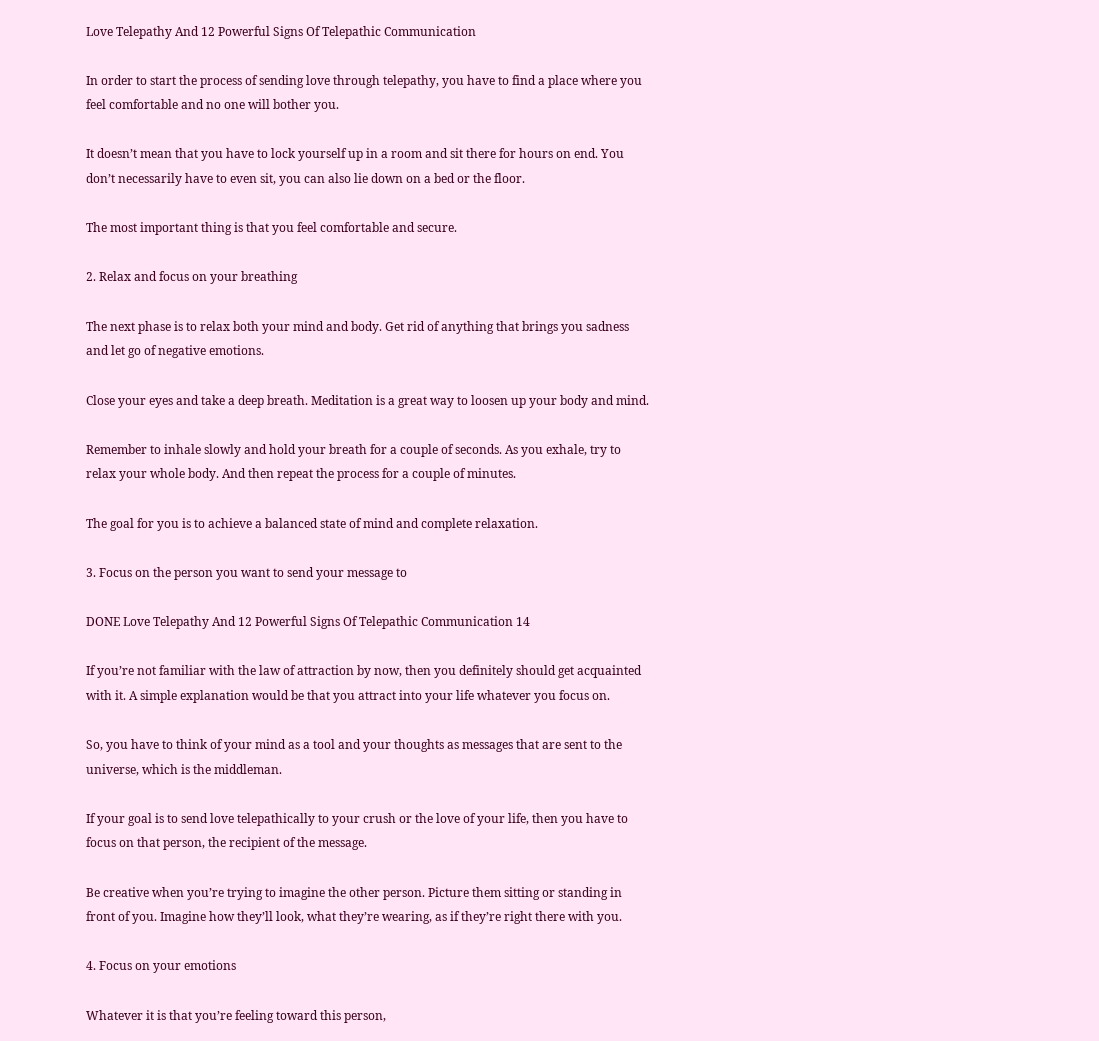Love Telepathy And 12 Powerful Signs Of Telepathic Communication

In order to start the process of sending love through telepathy, you have to find a place where you feel comfortable and no one will bother you.

It doesn’t mean that you have to lock yourself up in a room and sit there for hours on end. You don’t necessarily have to even sit, you can also lie down on a bed or the floor.

The most important thing is that you feel comfortable and secure.

2. Relax and focus on your breathing

The next phase is to relax both your mind and body. Get rid of anything that brings you sadness and let go of negative emotions.

Close your eyes and take a deep breath. Meditation is a great way to loosen up your body and mind.

Remember to inhale slowly and hold your breath for a couple of seconds. As you exhale, try to relax your whole body. And then repeat the process for a couple of minutes.

The goal for you is to achieve a balanced state of mind and complete relaxation.

3. Focus on the person you want to send your message to

DONE Love Telepathy And 12 Powerful Signs Of Telepathic Communication 14

If you’re not familiar with the law of attraction by now, then you definitely should get acquainted with it. A simple explanation would be that you attract into your life whatever you focus on.

So, you have to think of your mind as a tool and your thoughts as messages that are sent to the universe, which is the middleman.

If your goal is to send love telepathically to your crush or the love of your life, then you have to focus on that person, the recipient of the message.

Be creative when you’re trying to imagine the other person. Picture them sitting or standing in front of you. Imagine how they’ll look, what they’re wearing, as if they’re right there with you.

4. Focus on your emotions

Whatever it is that you’re feeling toward this person,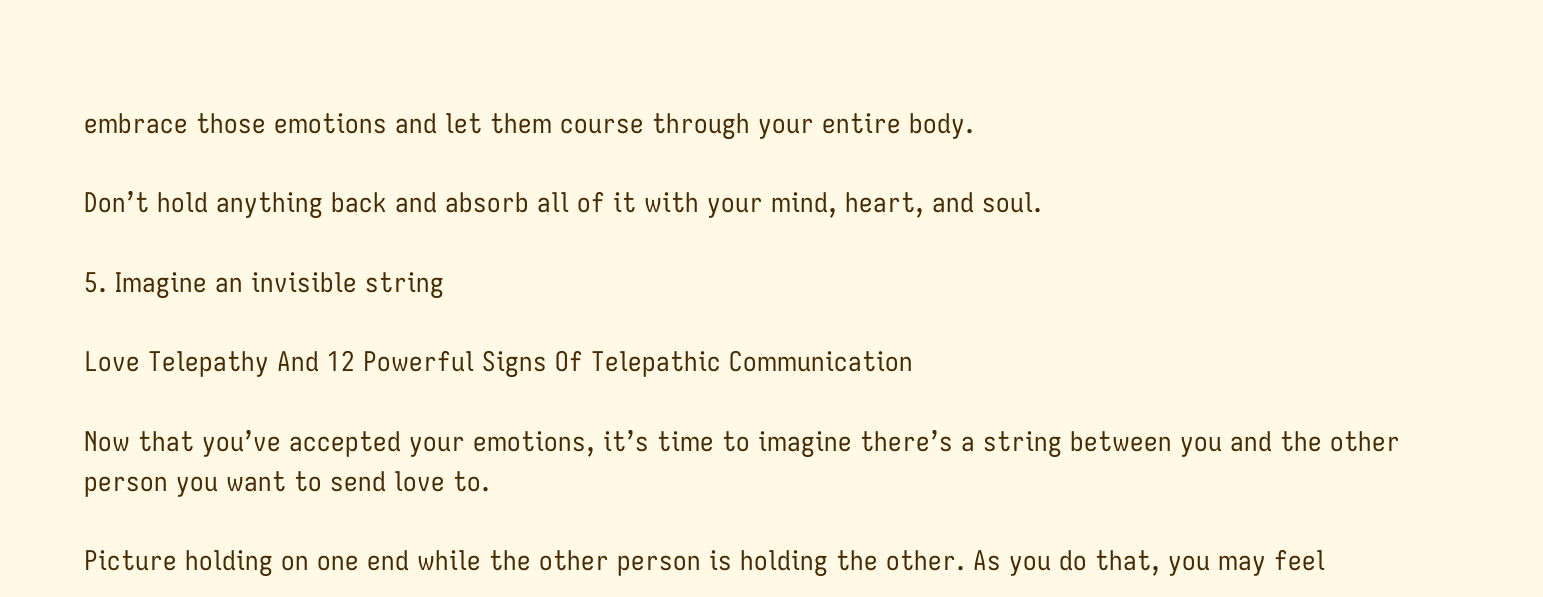embrace those emotions and let them course through your entire body.

Don’t hold anything back and absorb all of it with your mind, heart, and soul.

5. Imagine an invisible string

Love Telepathy And 12 Powerful Signs Of Telepathic Communication

Now that you’ve accepted your emotions, it’s time to imagine there’s a string between you and the other person you want to send love to.

Picture holding on one end while the other person is holding the other. As you do that, you may feel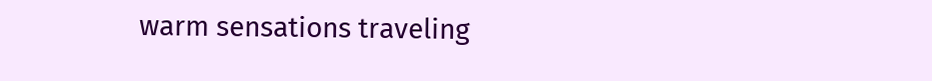warm sensations traveling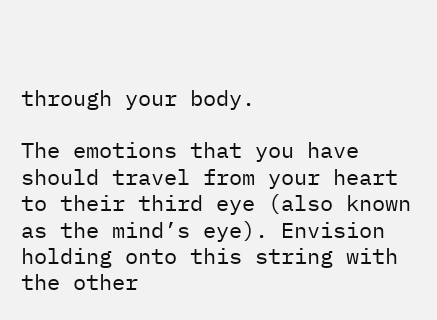through your body.

The emotions that you have should travel from your heart to their third eye (also known as the mind’s eye). Envision holding onto this string with the other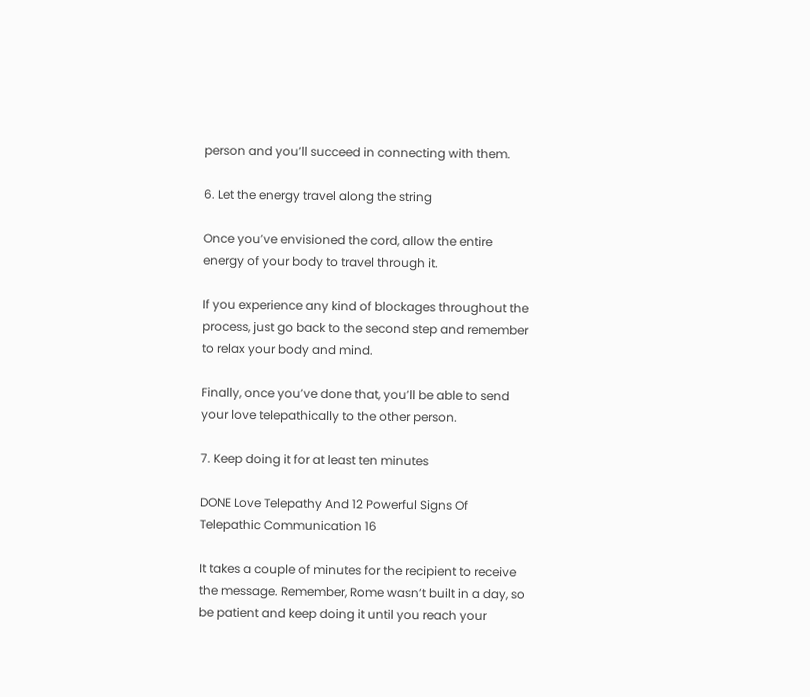person and you’ll succeed in connecting with them.

6. Let the energy travel along the string

Once you’ve envisioned the cord, allow the entire energy of your body to travel through it.

If you experience any kind of blockages throughout the process, just go back to the second step and remember to relax your body and mind.

Finally, once you’ve done that, you’ll be able to send your love telepathically to the other person.

7. Keep doing it for at least ten minutes

DONE Love Telepathy And 12 Powerful Signs Of Telepathic Communication 16

It takes a couple of minutes for the recipient to receive the message. Remember, Rome wasn’t built in a day, so be patient and keep doing it until you reach your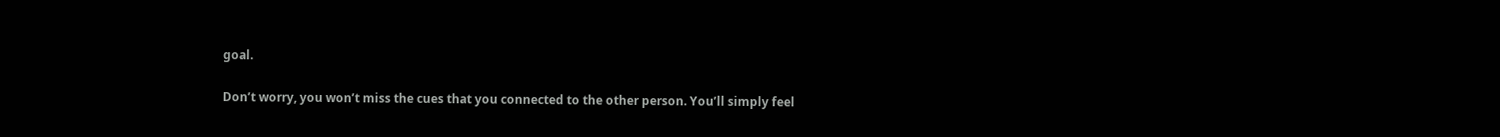goal.

Don’t worry, you won’t miss the cues that you connected to the other person. You’ll simply feel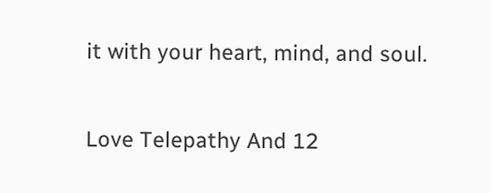it with your heart, mind, and soul.

Love Telepathy And 12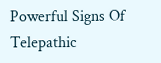Powerful Signs Of Telepathic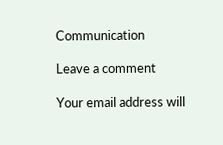Communication

Leave a comment

Your email address will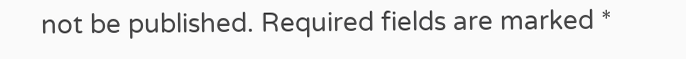not be published. Required fields are marked *